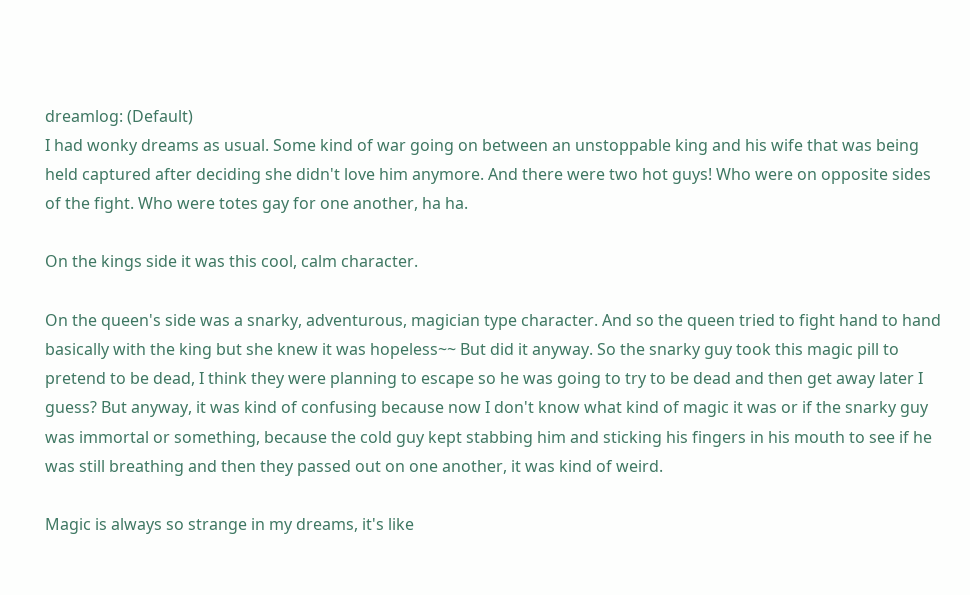dreamlog: (Default)
I had wonky dreams as usual. Some kind of war going on between an unstoppable king and his wife that was being held captured after deciding she didn't love him anymore. And there were two hot guys! Who were on opposite sides of the fight. Who were totes gay for one another, ha ha.

On the kings side it was this cool, calm character.

On the queen's side was a snarky, adventurous, magician type character. And so the queen tried to fight hand to hand basically with the king but she knew it was hopeless~~ But did it anyway. So the snarky guy took this magic pill to pretend to be dead, I think they were planning to escape so he was going to try to be dead and then get away later I guess? But anyway, it was kind of confusing because now I don't know what kind of magic it was or if the snarky guy was immortal or something, because the cold guy kept stabbing him and sticking his fingers in his mouth to see if he was still breathing and then they passed out on one another, it was kind of weird.

Magic is always so strange in my dreams, it's like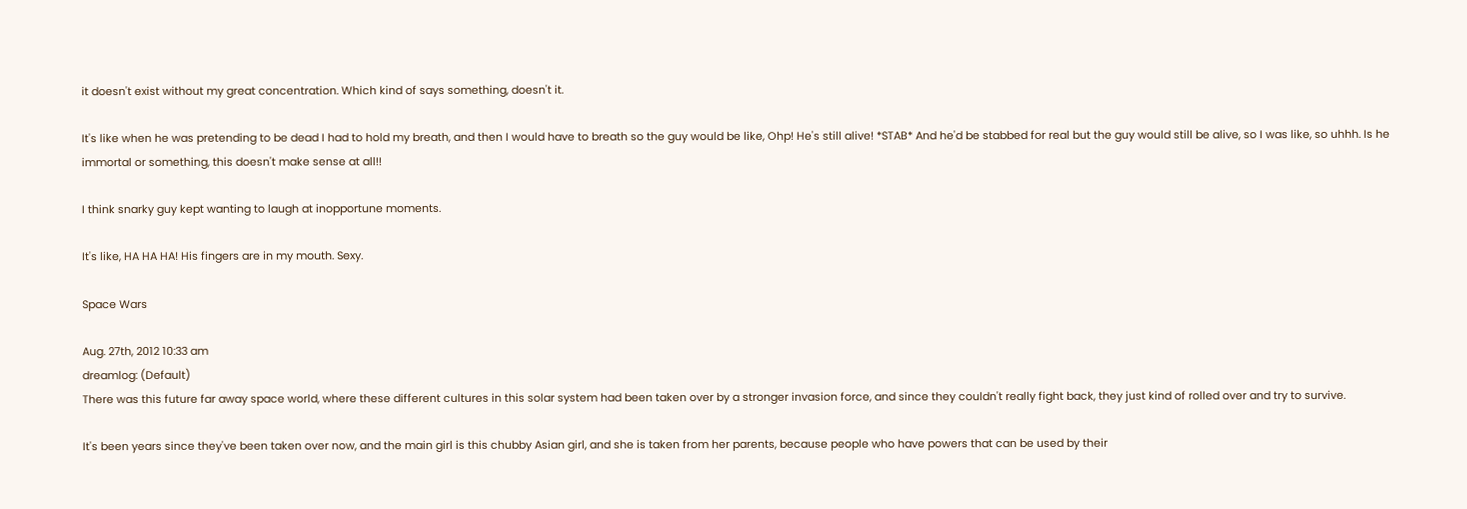it doesn't exist without my great concentration. Which kind of says something, doesn't it.

It's like when he was pretending to be dead I had to hold my breath, and then I would have to breath so the guy would be like, Ohp! He's still alive! *STAB* And he'd be stabbed for real but the guy would still be alive, so I was like, so uhhh. Is he immortal or something, this doesn't make sense at all!!

I think snarky guy kept wanting to laugh at inopportune moments.

It's like, HA HA HA! His fingers are in my mouth. Sexy.

Space Wars

Aug. 27th, 2012 10:33 am
dreamlog: (Default)
There was this future far away space world, where these different cultures in this solar system had been taken over by a stronger invasion force, and since they couldn't really fight back, they just kind of rolled over and try to survive.

It's been years since they've been taken over now, and the main girl is this chubby Asian girl, and she is taken from her parents, because people who have powers that can be used by their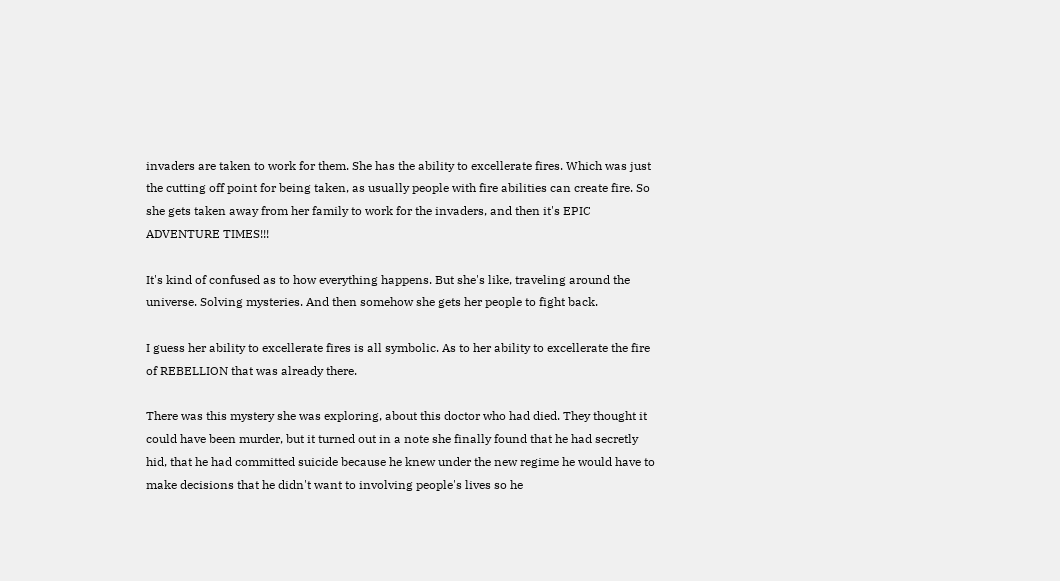invaders are taken to work for them. She has the ability to excellerate fires. Which was just the cutting off point for being taken, as usually people with fire abilities can create fire. So she gets taken away from her family to work for the invaders, and then it's EPIC ADVENTURE TIMES!!!

It's kind of confused as to how everything happens. But she's like, traveling around the universe. Solving mysteries. And then somehow she gets her people to fight back.

I guess her ability to excellerate fires is all symbolic. As to her ability to excellerate the fire of REBELLION that was already there.

There was this mystery she was exploring, about this doctor who had died. They thought it could have been murder, but it turned out in a note she finally found that he had secretly hid, that he had committed suicide because he knew under the new regime he would have to make decisions that he didn't want to involving people's lives so he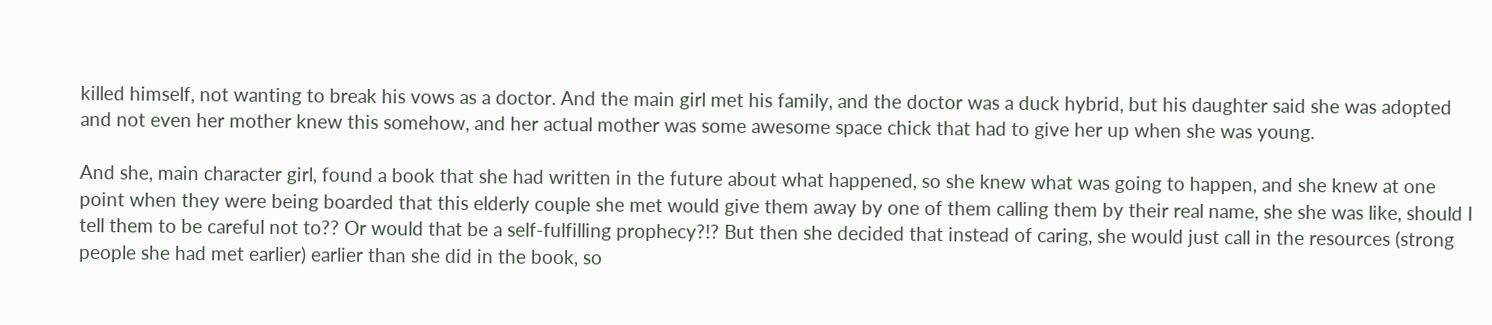killed himself, not wanting to break his vows as a doctor. And the main girl met his family, and the doctor was a duck hybrid, but his daughter said she was adopted and not even her mother knew this somehow, and her actual mother was some awesome space chick that had to give her up when she was young.

And she, main character girl, found a book that she had written in the future about what happened, so she knew what was going to happen, and she knew at one point when they were being boarded that this elderly couple she met would give them away by one of them calling them by their real name, she she was like, should I tell them to be careful not to?? Or would that be a self-fulfilling prophecy?!? But then she decided that instead of caring, she would just call in the resources (strong people she had met earlier) earlier than she did in the book, so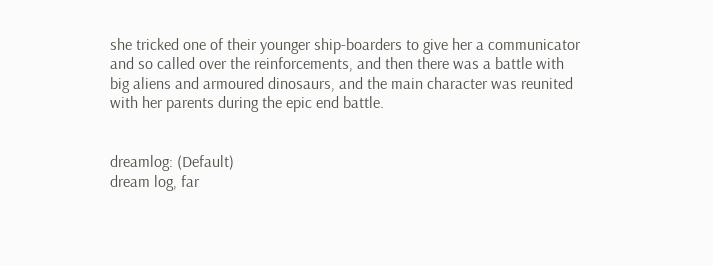she tricked one of their younger ship-boarders to give her a communicator and so called over the reinforcements, and then there was a battle with big aliens and armoured dinosaurs, and the main character was reunited with her parents during the epic end battle.


dreamlog: (Default)
dream log, far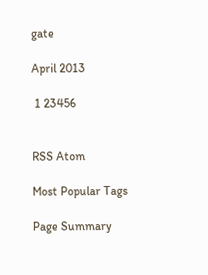gate

April 2013

 1 23456


RSS Atom

Most Popular Tags

Page Summary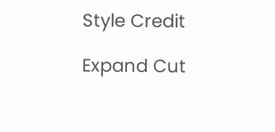Style Credit

Expand Cut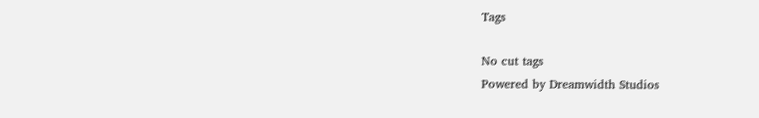Tags

No cut tags
Powered by Dreamwidth Studios